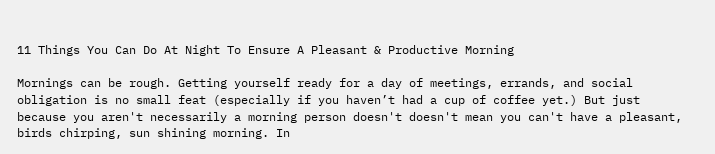11 Things You Can Do At Night To Ensure A Pleasant & Productive Morning

Mornings can be rough. Getting yourself ready for a day of meetings, errands, and social obligation is no small feat (especially if you haven’t had a cup of coffee yet.) But just because you aren't necessarily a morning person doesn't doesn't mean you can't have a pleasant, birds chirping, sun shining morning. In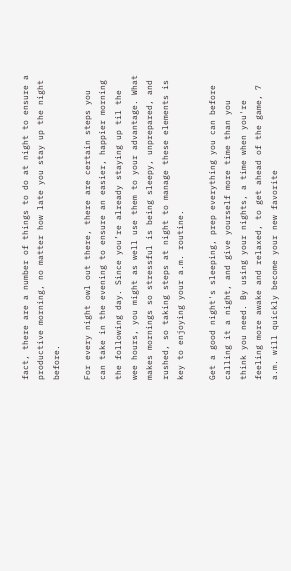fact, there are a number of things to do at night to ensure a productive morning, no matter how late you stay up the night before.

For every night owl out there, there are certain steps you can take in the evening to ensure an easier, happier morning the following day. Since you’re already staying up til the wee hours, you might as well use them to your advantage. What makes mornings so stressful is being sleepy, unprepared, and rushed, so taking steps at night to manage these elements is key to enjoying your a.m. routine.

Get a good night's sleeping, prep everything you can before calling it a night, and give yourself more time than you think you need. By using your nights, a time when you're feeling more awake and relaxed, to get ahead of the game, 7 a.m. will quickly become your new favorite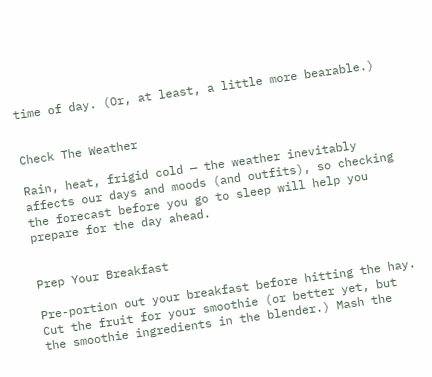time of day. (Or, at least, a little more bearable.)


Check The Weather

Rain, heat, frigid cold — the weather inevitably affects our days and moods (and outfits), so checking the forecast before you go to sleep will help you prepare for the day ahead.


Prep Your Breakfast

Pre-portion out your breakfast before hitting the hay. Cut the fruit for your smoothie (or better yet, but the smoothie ingredients in the blender.) Mash the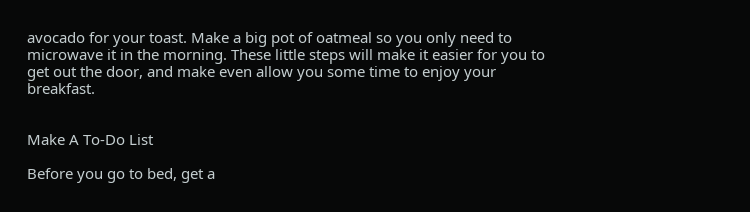avocado for your toast. Make a big pot of oatmeal so you only need to microwave it in the morning. These little steps will make it easier for you to get out the door, and make even allow you some time to enjoy your breakfast.


Make A To-Do List

Before you go to bed, get a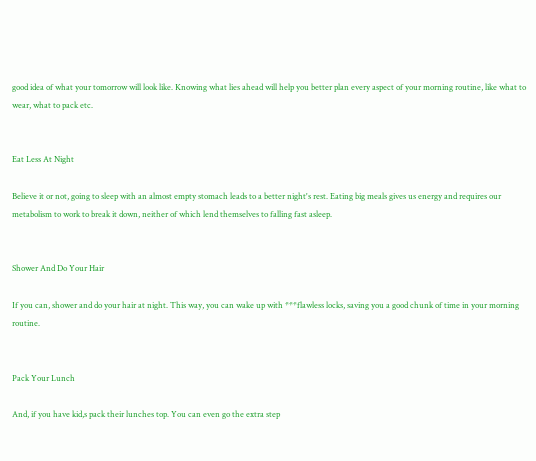good idea of what your tomorrow will look like. Knowing what lies ahead will help you better plan every aspect of your morning routine, like what to wear, what to pack etc.


Eat Less At Night

Believe it or not, going to sleep with an almost empty stomach leads to a better night's rest. Eating big meals gives us energy and requires our metabolism to work to break it down, neither of which lend themselves to falling fast asleep.


Shower And Do Your Hair

If you can, shower and do your hair at night. This way, you can wake up with ***flawless locks, saving you a good chunk of time in your morning routine.


Pack Your Lunch

And, if you have kid,s pack their lunches top. You can even go the extra step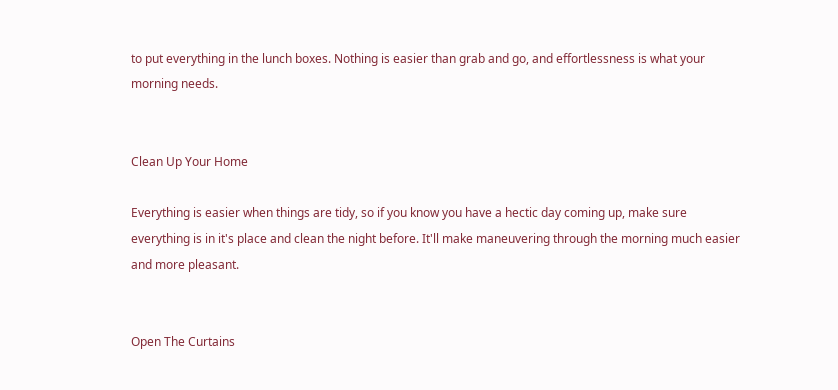to put everything in the lunch boxes. Nothing is easier than grab and go, and effortlessness is what your morning needs.


Clean Up Your Home

Everything is easier when things are tidy, so if you know you have a hectic day coming up, make sure everything is in it's place and clean the night before. It'll make maneuvering through the morning much easier and more pleasant.


Open The Curtains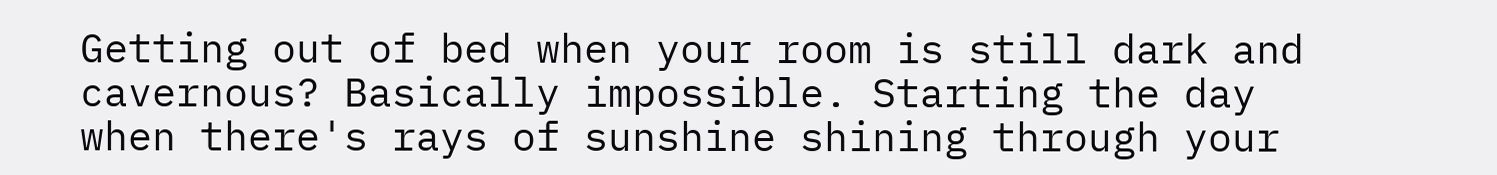Getting out of bed when your room is still dark and cavernous? Basically impossible. Starting the day when there's rays of sunshine shining through your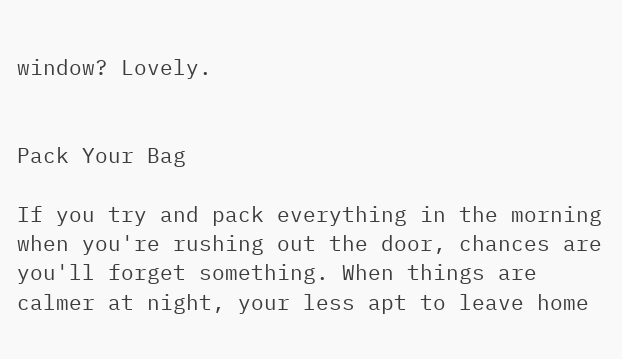window? Lovely.


Pack Your Bag

If you try and pack everything in the morning when you're rushing out the door, chances are you'll forget something. When things are calmer at night, your less apt to leave home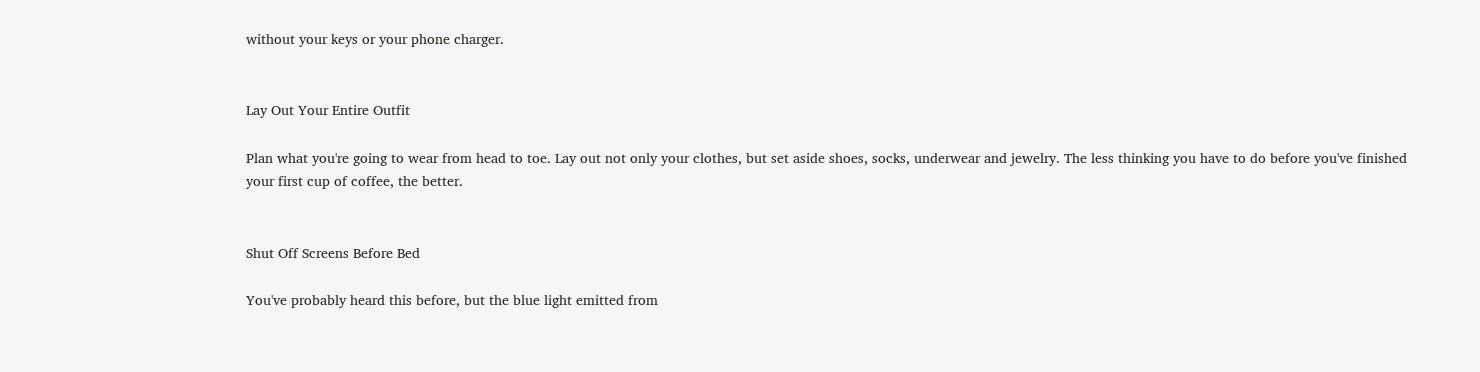without your keys or your phone charger.


Lay Out Your Entire Outfit

Plan what you're going to wear from head to toe. Lay out not only your clothes, but set aside shoes, socks, underwear and jewelry. The less thinking you have to do before you've finished your first cup of coffee, the better.


Shut Off Screens Before Bed

You've probably heard this before, but the blue light emitted from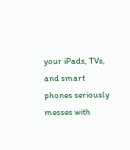your iPads, TVs, and smart phones seriously messes with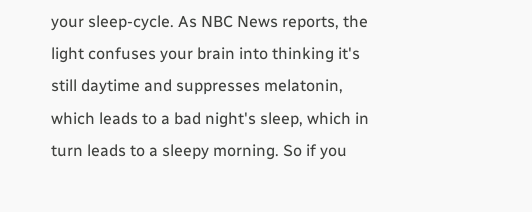your sleep-cycle. As NBC News reports, the light confuses your brain into thinking it's still daytime and suppresses melatonin, which leads to a bad night's sleep, which in turn leads to a sleepy morning. So if you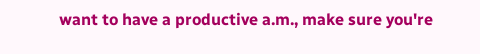want to have a productive a.m., make sure you're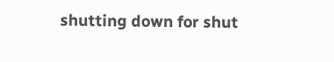shutting down for shut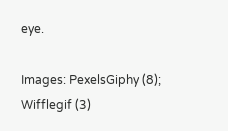eye.

Images: PexelsGiphy (8); Wifflegif (3)